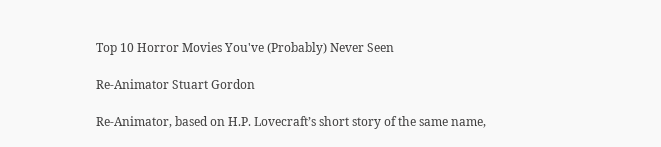Top 10 Horror Movies You've (Probably) Never Seen

Re-Animator Stuart Gordon

Re-Animator, based on H.P. Lovecraft’s short story of the same name,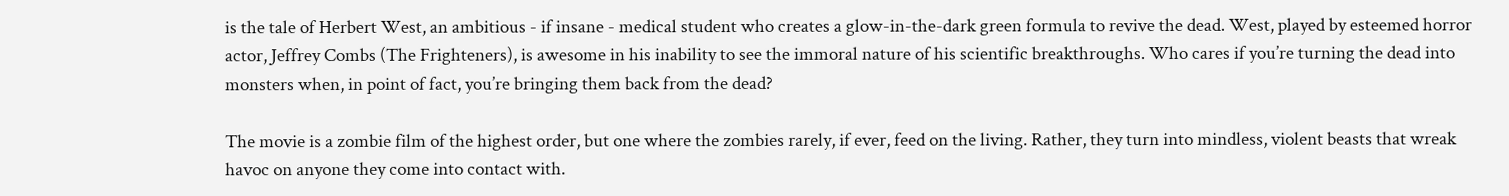is the tale of Herbert West, an ambitious - if insane - medical student who creates a glow-in-the-dark green formula to revive the dead. West, played by esteemed horror actor, Jeffrey Combs (The Frighteners), is awesome in his inability to see the immoral nature of his scientific breakthroughs. Who cares if you’re turning the dead into monsters when, in point of fact, you’re bringing them back from the dead?

The movie is a zombie film of the highest order, but one where the zombies rarely, if ever, feed on the living. Rather, they turn into mindless, violent beasts that wreak havoc on anyone they come into contact with.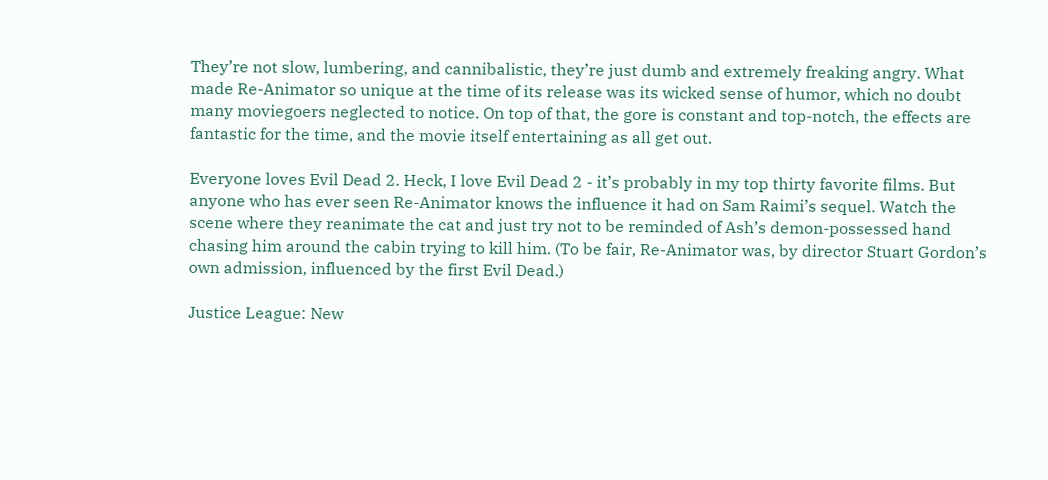They’re not slow, lumbering, and cannibalistic, they’re just dumb and extremely freaking angry. What made Re-Animator so unique at the time of its release was its wicked sense of humor, which no doubt many moviegoers neglected to notice. On top of that, the gore is constant and top-notch, the effects are fantastic for the time, and the movie itself entertaining as all get out.

Everyone loves Evil Dead 2. Heck, I love Evil Dead 2 - it’s probably in my top thirty favorite films. But anyone who has ever seen Re-Animator knows the influence it had on Sam Raimi’s sequel. Watch the scene where they reanimate the cat and just try not to be reminded of Ash’s demon-possessed hand chasing him around the cabin trying to kill him. (To be fair, Re-Animator was, by director Stuart Gordon’s own admission, influenced by the first Evil Dead.)

Justice League: New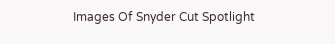Images Of Snyder Cut Spotlight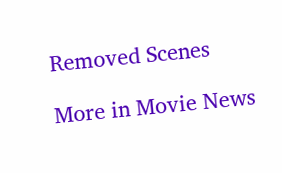Removed Scenes

More in Movie News